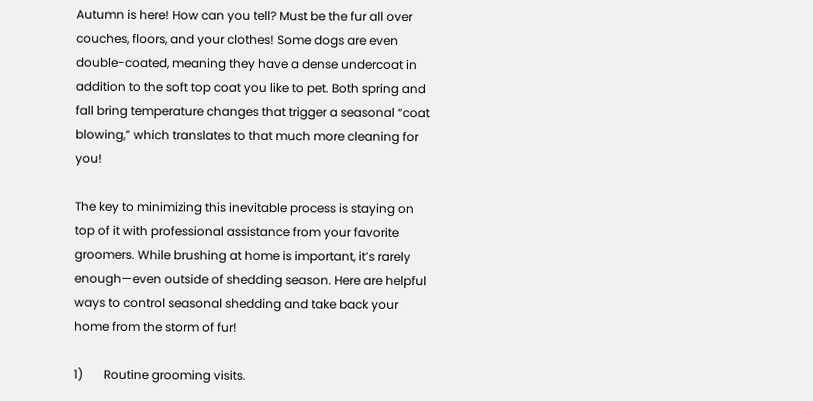Autumn is here! How can you tell? Must be the fur all over couches, floors, and your clothes! Some dogs are even double-coated, meaning they have a dense undercoat in addition to the soft top coat you like to pet. Both spring and fall bring temperature changes that trigger a seasonal “coat blowing,” which translates to that much more cleaning for you!

The key to minimizing this inevitable process is staying on top of it with professional assistance from your favorite groomers. While brushing at home is important, it’s rarely enough—even outside of shedding season. Here are helpful ways to control seasonal shedding and take back your home from the storm of fur!

1)       Routine grooming visits.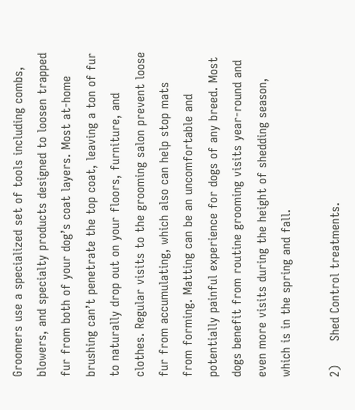Groomers use a specialized set of tools including combs, blowers, and specialty products designed to loosen trapped fur from both of your dog’s coat layers. Most at-home brushing can’t penetrate the top coat, leaving a ton of fur to naturally drop out on your floors, furniture, and clothes. Regular visits to the grooming salon prevent loose fur from accumulating, which also can help stop mats from forming. Matting can be an uncomfortable and potentially painful experience for dogs of any breed. Most dogs benefit from routine grooming visits year-round and even more visits during the height of shedding season, which is in the spring and fall.

2)      Shed Control treatments.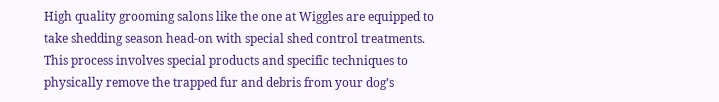High quality grooming salons like the one at Wiggles are equipped to take shedding season head-on with special shed control treatments. This process involves special products and specific techniques to physically remove the trapped fur and debris from your dog’s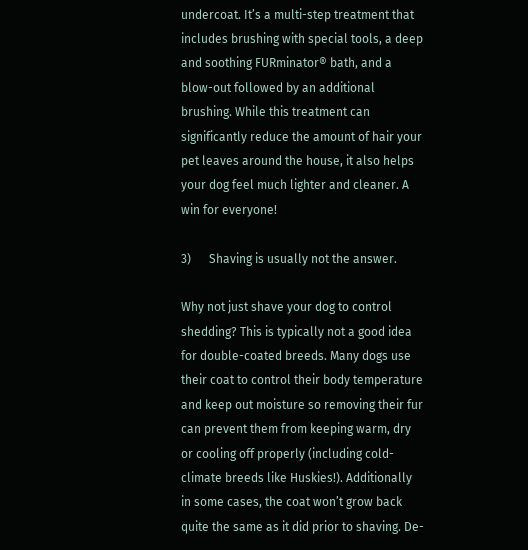undercoat. It’s a multi-step treatment that includes brushing with special tools, a deep and soothing FURminator® bath, and a blow-out followed by an additional brushing. While this treatment can significantly reduce the amount of hair your pet leaves around the house, it also helps your dog feel much lighter and cleaner. A win for everyone!

3)      Shaving is usually not the answer.

Why not just shave your dog to control shedding? This is typically not a good idea for double-coated breeds. Many dogs use their coat to control their body temperature and keep out moisture so removing their fur can prevent them from keeping warm, dry or cooling off properly (including cold-climate breeds like Huskies!). Additionally in some cases, the coat won’t grow back quite the same as it did prior to shaving. De-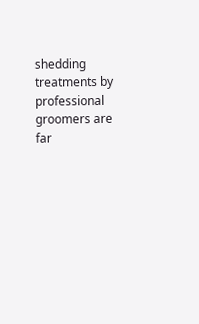shedding treatments by professional groomers are far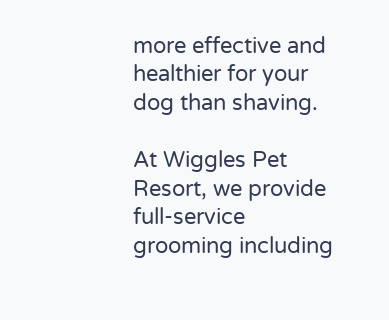more effective and healthier for your dog than shaving.

At Wiggles Pet Resort, we provide full-service grooming including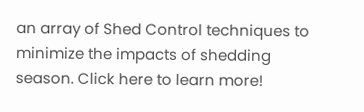an array of Shed Control techniques to minimize the impacts of shedding season. Click here to learn more!